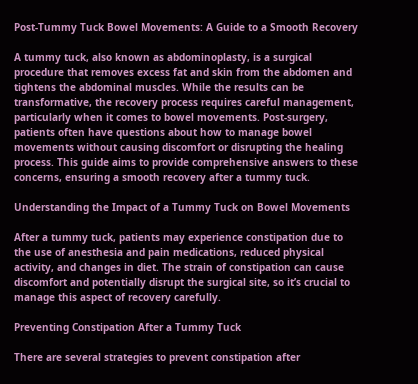Post-Tummy Tuck Bowel Movements: A Guide to a Smooth Recovery

A tummy tuck, also known as abdominoplasty, is a surgical procedure that removes excess fat and skin from the abdomen and tightens the abdominal muscles. While the results can be transformative, the recovery process requires careful management, particularly when it comes to bowel movements. Post-surgery, patients often have questions about how to manage bowel movements without causing discomfort or disrupting the healing process. This guide aims to provide comprehensive answers to these concerns, ensuring a smooth recovery after a tummy tuck.

Understanding the Impact of a Tummy Tuck on Bowel Movements

After a tummy tuck, patients may experience constipation due to the use of anesthesia and pain medications, reduced physical activity, and changes in diet. The strain of constipation can cause discomfort and potentially disrupt the surgical site, so it’s crucial to manage this aspect of recovery carefully.

Preventing Constipation After a Tummy Tuck

There are several strategies to prevent constipation after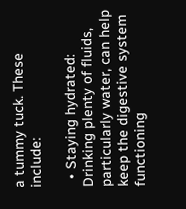a tummy tuck. These include:

  • Staying hydrated: Drinking plenty of fluids, particularly water, can help keep the digestive system functioning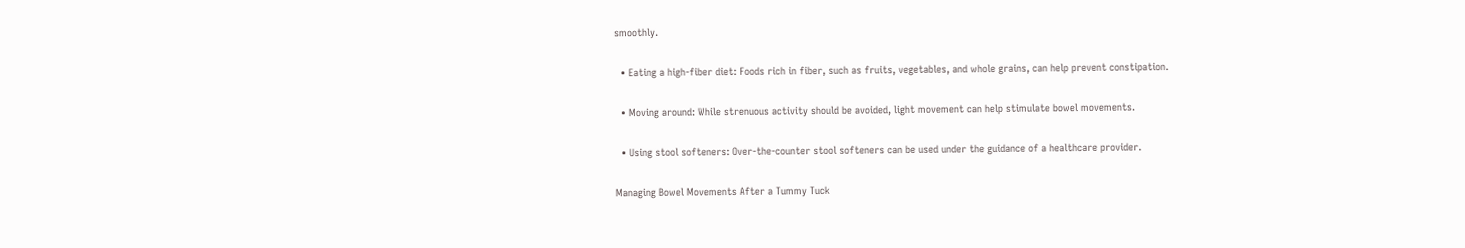smoothly.

  • Eating a high-fiber diet: Foods rich in fiber, such as fruits, vegetables, and whole grains, can help prevent constipation.

  • Moving around: While strenuous activity should be avoided, light movement can help stimulate bowel movements.

  • Using stool softeners: Over-the-counter stool softeners can be used under the guidance of a healthcare provider.

Managing Bowel Movements After a Tummy Tuck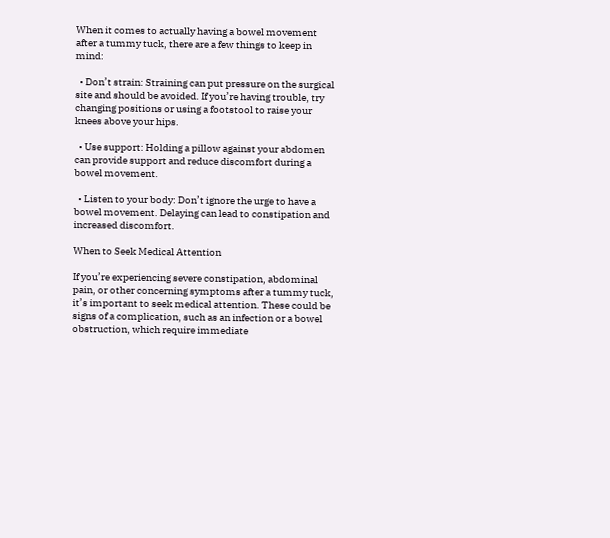When it comes to actually having a bowel movement after a tummy tuck, there are a few things to keep in mind:

  • Don’t strain: Straining can put pressure on the surgical site and should be avoided. If you’re having trouble, try changing positions or using a footstool to raise your knees above your hips.

  • Use support: Holding a pillow against your abdomen can provide support and reduce discomfort during a bowel movement.

  • Listen to your body: Don’t ignore the urge to have a bowel movement. Delaying can lead to constipation and increased discomfort.

When to Seek Medical Attention

If you’re experiencing severe constipation, abdominal pain, or other concerning symptoms after a tummy tuck, it’s important to seek medical attention. These could be signs of a complication, such as an infection or a bowel obstruction, which require immediate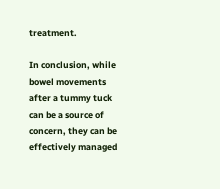treatment.

In conclusion, while bowel movements after a tummy tuck can be a source of concern, they can be effectively managed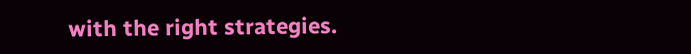with the right strategies.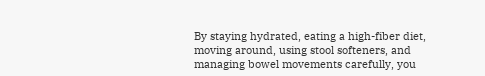By staying hydrated, eating a high-fiber diet, moving around, using stool softeners, and managing bowel movements carefully, you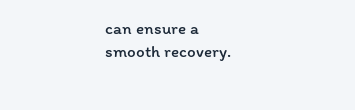can ensure a smooth recovery.